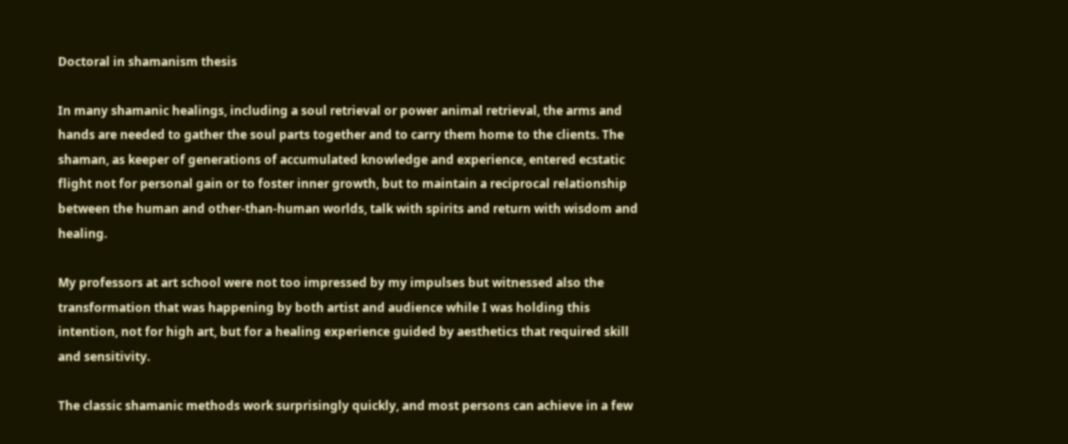Doctoral in shamanism thesis

In many shamanic healings, including a soul retrieval or power animal retrieval, the arms and hands are needed to gather the soul parts together and to carry them home to the clients. The shaman, as keeper of generations of accumulated knowledge and experience, entered ecstatic flight not for personal gain or to foster inner growth, but to maintain a reciprocal relationship between the human and other-than-human worlds, talk with spirits and return with wisdom and healing.

My professors at art school were not too impressed by my impulses but witnessed also the transformation that was happening by both artist and audience while I was holding this intention, not for high art, but for a healing experience guided by aesthetics that required skill and sensitivity.

The classic shamanic methods work surprisingly quickly, and most persons can achieve in a few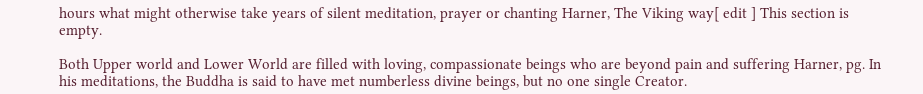hours what might otherwise take years of silent meditation, prayer or chanting Harner, The Viking way[ edit ] This section is empty.

Both Upper world and Lower World are filled with loving, compassionate beings who are beyond pain and suffering Harner, pg. In his meditations, the Buddha is said to have met numberless divine beings, but no one single Creator.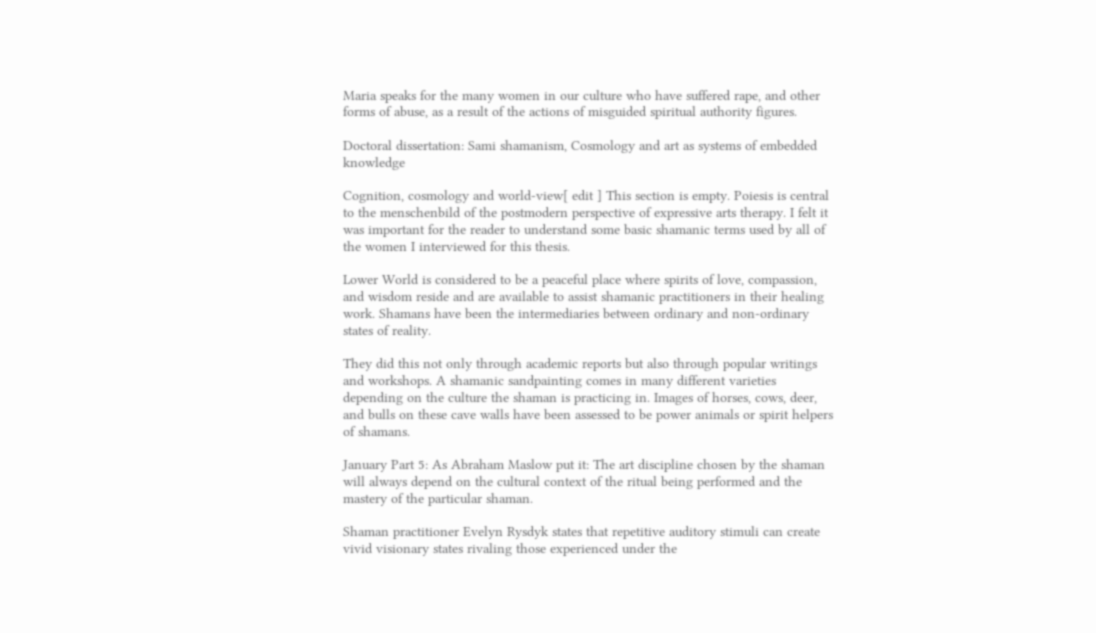Maria speaks for the many women in our culture who have suffered rape, and other forms of abuse, as a result of the actions of misguided spiritual authority figures.

Doctoral dissertation: Sami shamanism, Cosmology and art as systems of embedded knowledge

Cognition, cosmology and world-view[ edit ] This section is empty. Poiesis is central to the menschenbild of the postmodern perspective of expressive arts therapy. I felt it was important for the reader to understand some basic shamanic terms used by all of the women I interviewed for this thesis.

Lower World is considered to be a peaceful place where spirits of love, compassion, and wisdom reside and are available to assist shamanic practitioners in their healing work. Shamans have been the intermediaries between ordinary and non-ordinary states of reality.

They did this not only through academic reports but also through popular writings and workshops. A shamanic sandpainting comes in many different varieties depending on the culture the shaman is practicing in. Images of horses, cows, deer, and bulls on these cave walls have been assessed to be power animals or spirit helpers of shamans.

January Part 5: As Abraham Maslow put it: The art discipline chosen by the shaman will always depend on the cultural context of the ritual being performed and the mastery of the particular shaman.

Shaman practitioner Evelyn Rysdyk states that repetitive auditory stimuli can create vivid visionary states rivaling those experienced under the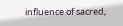influence of sacred,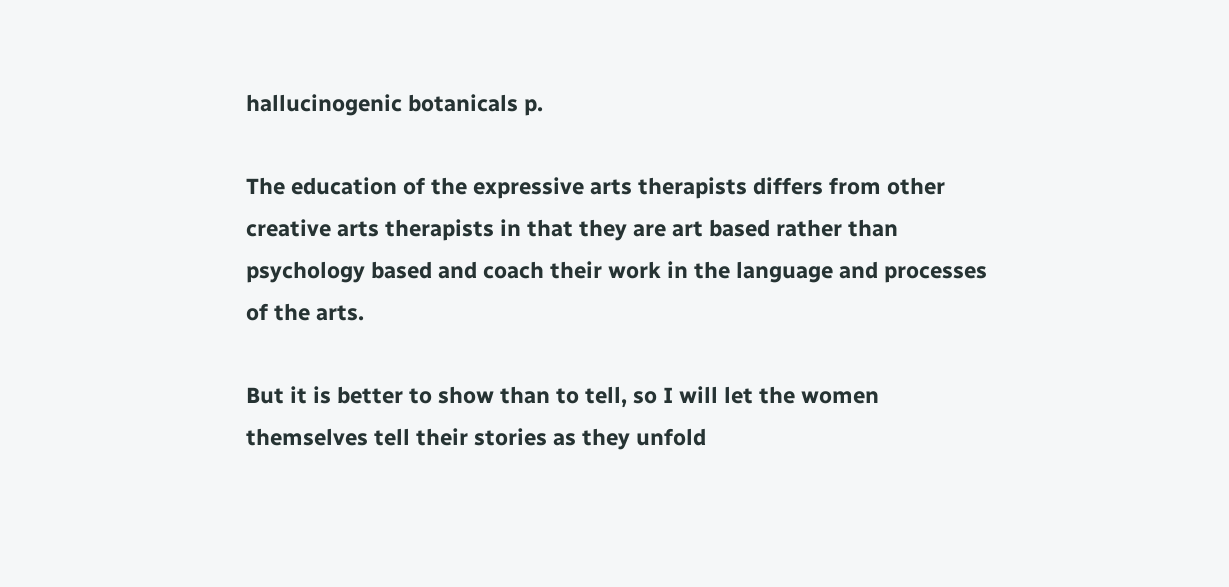hallucinogenic botanicals p.

The education of the expressive arts therapists differs from other creative arts therapists in that they are art based rather than psychology based and coach their work in the language and processes of the arts.

But it is better to show than to tell, so I will let the women themselves tell their stories as they unfold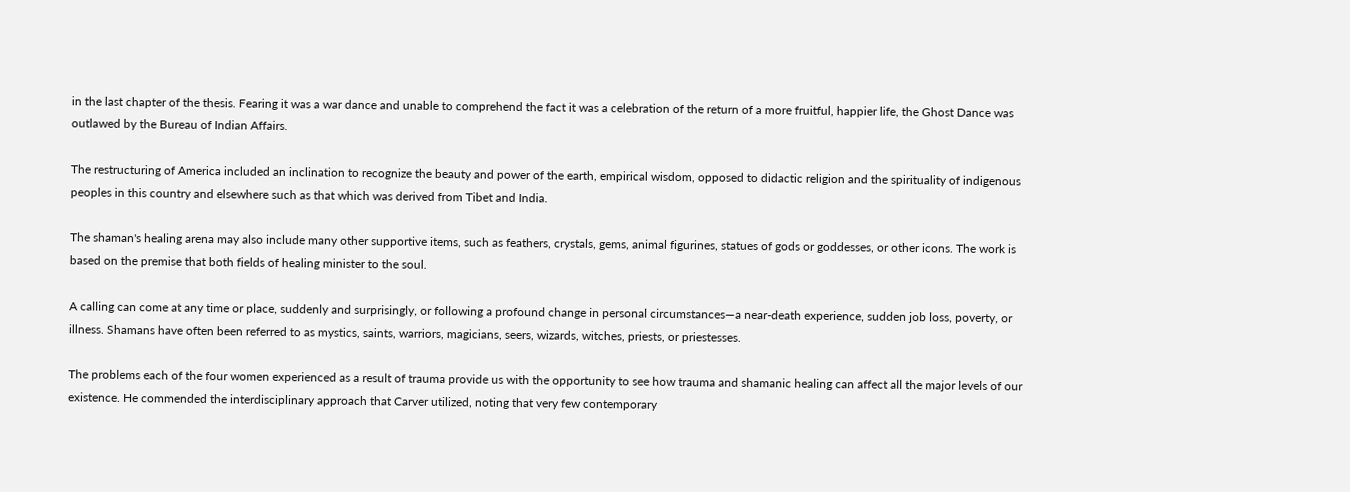in the last chapter of the thesis. Fearing it was a war dance and unable to comprehend the fact it was a celebration of the return of a more fruitful, happier life, the Ghost Dance was outlawed by the Bureau of Indian Affairs.

The restructuring of America included an inclination to recognize the beauty and power of the earth, empirical wisdom, opposed to didactic religion and the spirituality of indigenous peoples in this country and elsewhere such as that which was derived from Tibet and India.

The shaman's healing arena may also include many other supportive items, such as feathers, crystals, gems, animal figurines, statues of gods or goddesses, or other icons. The work is based on the premise that both fields of healing minister to the soul.

A calling can come at any time or place, suddenly and surprisingly, or following a profound change in personal circumstances—a near-death experience, sudden job loss, poverty, or illness. Shamans have often been referred to as mystics, saints, warriors, magicians, seers, wizards, witches, priests, or priestesses.

The problems each of the four women experienced as a result of trauma provide us with the opportunity to see how trauma and shamanic healing can affect all the major levels of our existence. He commended the interdisciplinary approach that Carver utilized, noting that very few contemporary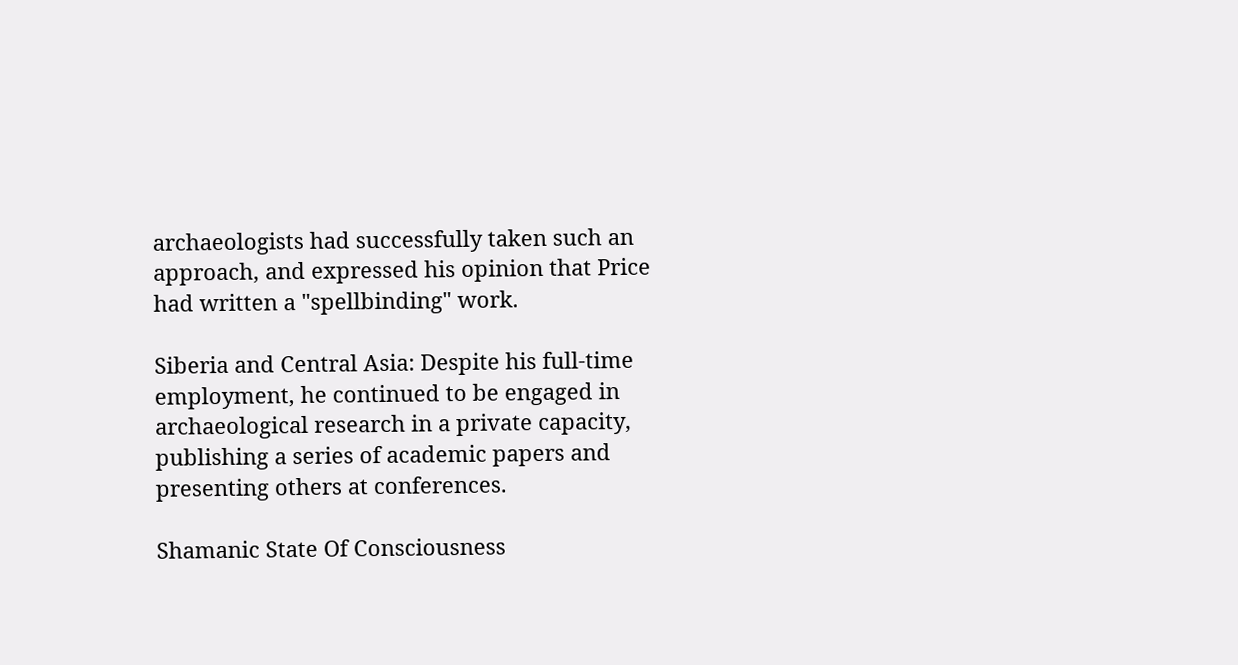archaeologists had successfully taken such an approach, and expressed his opinion that Price had written a "spellbinding" work.

Siberia and Central Asia: Despite his full-time employment, he continued to be engaged in archaeological research in a private capacity, publishing a series of academic papers and presenting others at conferences.

Shamanic State Of Consciousness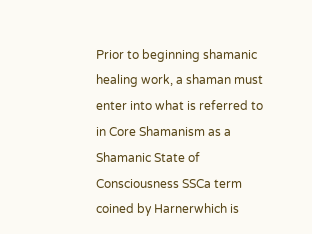Prior to beginning shamanic healing work, a shaman must enter into what is referred to in Core Shamanism as a Shamanic State of Consciousness SSCa term coined by Harnerwhich is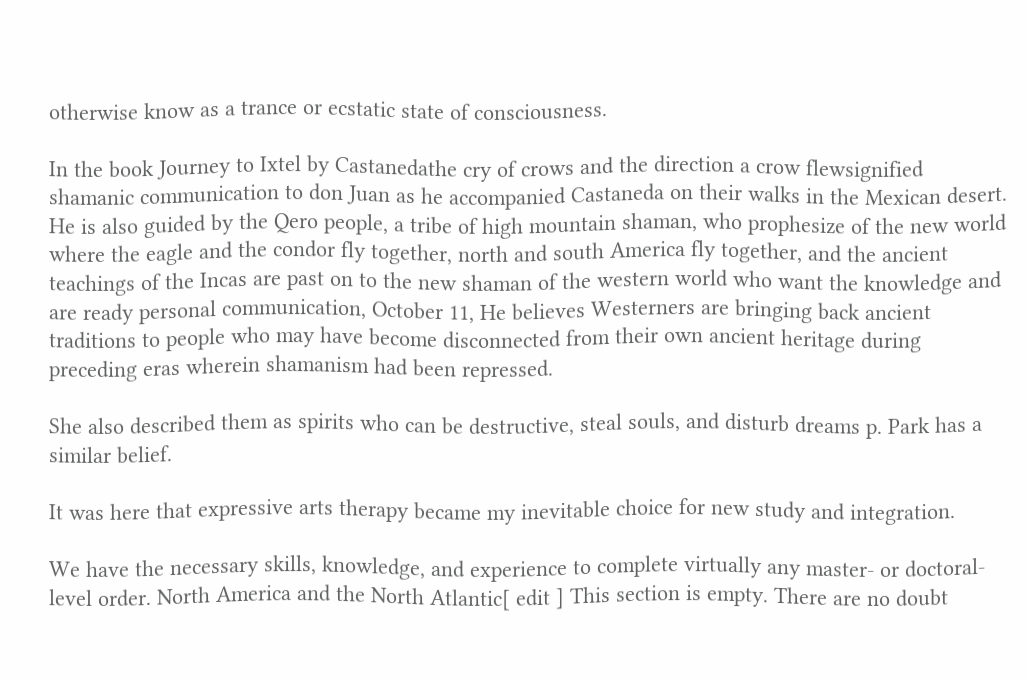otherwise know as a trance or ecstatic state of consciousness.

In the book Journey to Ixtel by Castanedathe cry of crows and the direction a crow flewsignified shamanic communication to don Juan as he accompanied Castaneda on their walks in the Mexican desert. He is also guided by the Qero people, a tribe of high mountain shaman, who prophesize of the new world where the eagle and the condor fly together, north and south America fly together, and the ancient teachings of the Incas are past on to the new shaman of the western world who want the knowledge and are ready personal communication, October 11, He believes Westerners are bringing back ancient traditions to people who may have become disconnected from their own ancient heritage during preceding eras wherein shamanism had been repressed.

She also described them as spirits who can be destructive, steal souls, and disturb dreams p. Park has a similar belief.

It was here that expressive arts therapy became my inevitable choice for new study and integration.

We have the necessary skills, knowledge, and experience to complete virtually any master- or doctoral-level order. North America and the North Atlantic[ edit ] This section is empty. There are no doubt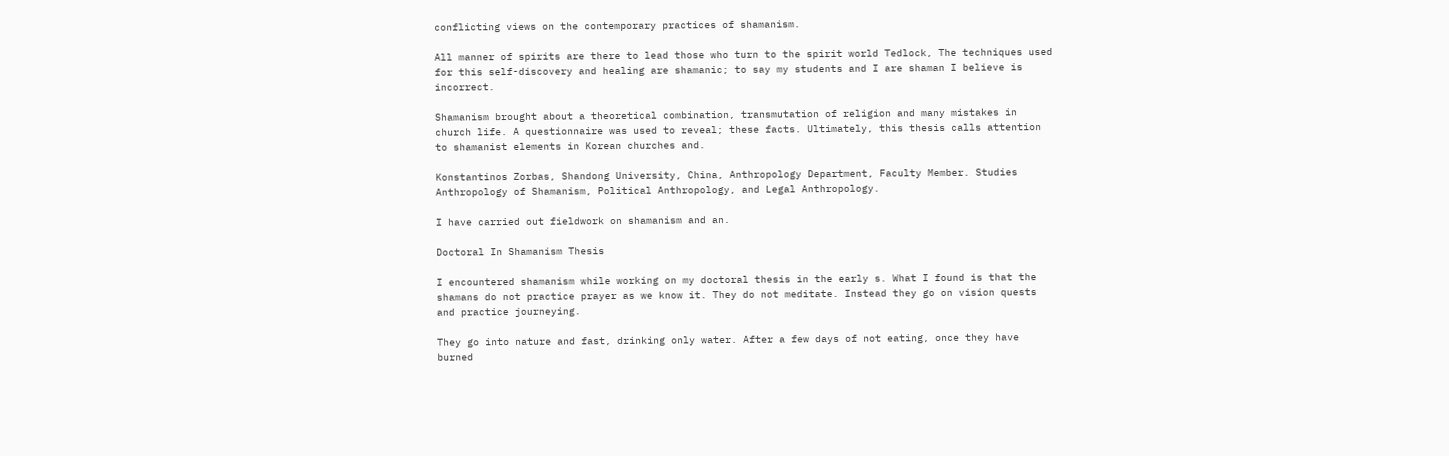conflicting views on the contemporary practices of shamanism.

All manner of spirits are there to lead those who turn to the spirit world Tedlock, The techniques used for this self-discovery and healing are shamanic; to say my students and I are shaman I believe is incorrect.

Shamanism brought about a theoretical combination, transmutation of religion and many mistakes in church life. A questionnaire was used to reveal; these facts. Ultimately, this thesis calls attention to shamanist elements in Korean churches and.

Konstantinos Zorbas, Shandong University, China, Anthropology Department, Faculty Member. Studies Anthropology of Shamanism, Political Anthropology, and Legal Anthropology.

I have carried out fieldwork on shamanism and an.

Doctoral In Shamanism Thesis

I encountered shamanism while working on my doctoral thesis in the early s. What I found is that the shamans do not practice prayer as we know it. They do not meditate. Instead they go on vision quests and practice journeying.

They go into nature and fast, drinking only water. After a few days of not eating, once they have burned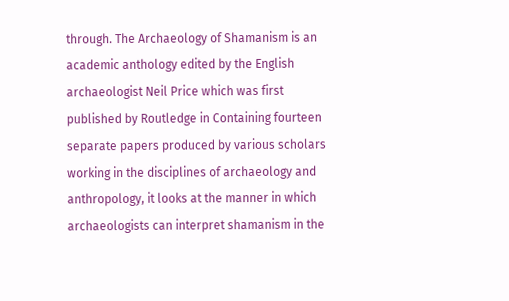through. The Archaeology of Shamanism is an academic anthology edited by the English archaeologist Neil Price which was first published by Routledge in Containing fourteen separate papers produced by various scholars working in the disciplines of archaeology and anthropology, it looks at the manner in which archaeologists can interpret shamanism in the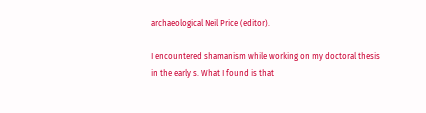archaeological Neil Price (editor).

I encountered shamanism while working on my doctoral thesis in the early s. What I found is that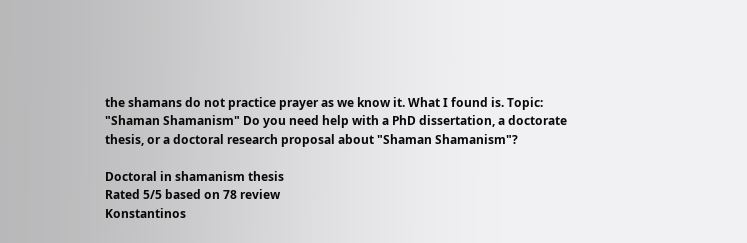the shamans do not practice prayer as we know it. What I found is. Topic: "Shaman Shamanism" Do you need help with a PhD dissertation, a doctorate thesis, or a doctoral research proposal about "Shaman Shamanism"?

Doctoral in shamanism thesis
Rated 5/5 based on 78 review
Konstantinos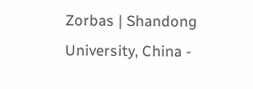Zorbas | Shandong University, China -